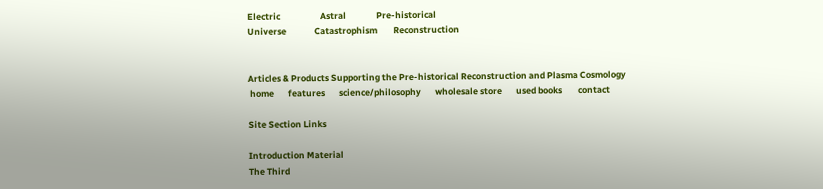Electric                    Astral               Pre-historical
Universe              Catastrophism        Reconstruction


Articles & Products Supporting the Pre-historical Reconstruction and Plasma Cosmology
 home       features       science/philosophy       wholesale store       used books        contact

Site Section Links

Introduction Material
The Third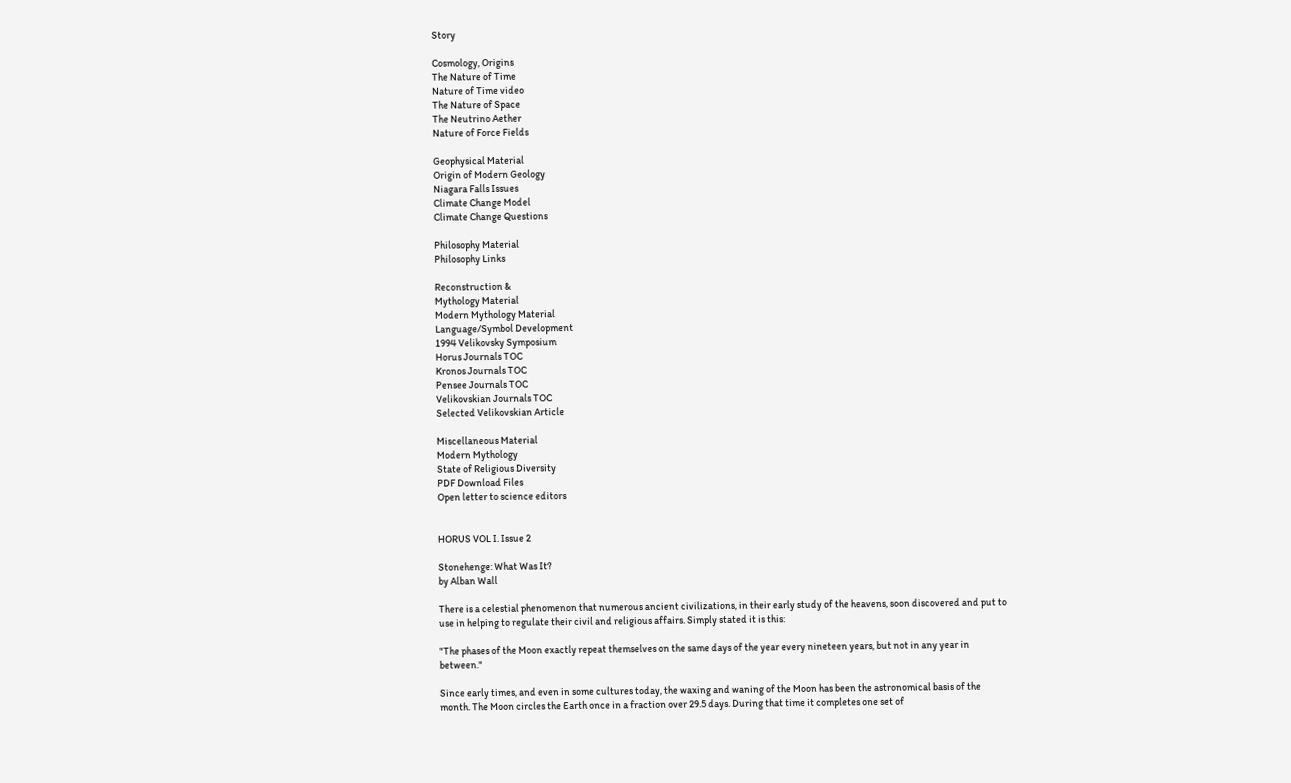Story

Cosmology, Origins
The Nature of Time
Nature of Time video
The Nature of Space
The Neutrino Aether
Nature of Force Fields

Geophysical Material
Origin of Modern Geology
Niagara Falls Issues
Climate Change Model
Climate Change Questions

Philosophy Material
Philosophy Links

Reconstruction &
Mythology Material
Modern Mythology Material
Language/Symbol Development
1994 Velikovsky Symposium
Horus Journals TOC
Kronos Journals TOC
Pensee Journals TOC
Velikovskian Journals TOC
Selected Velikovskian Article

Miscellaneous Material
Modern Mythology
State of Religious Diversity
PDF Download Files
Open letter to science editors


HORUS VOL I. Issue 2

Stonehenge: What Was It?
by Alban Wall

There is a celestial phenomenon that numerous ancient civilizations, in their early study of the heavens, soon discovered and put to use in helping to regulate their civil and religious affairs. Simply stated it is this:

"The phases of the Moon exactly repeat themselves on the same days of the year every nineteen years, but not in any year in between."

Since early times, and even in some cultures today, the waxing and waning of the Moon has been the astronomical basis of the month. The Moon circles the Earth once in a fraction over 29.5 days. During that time it completes one set of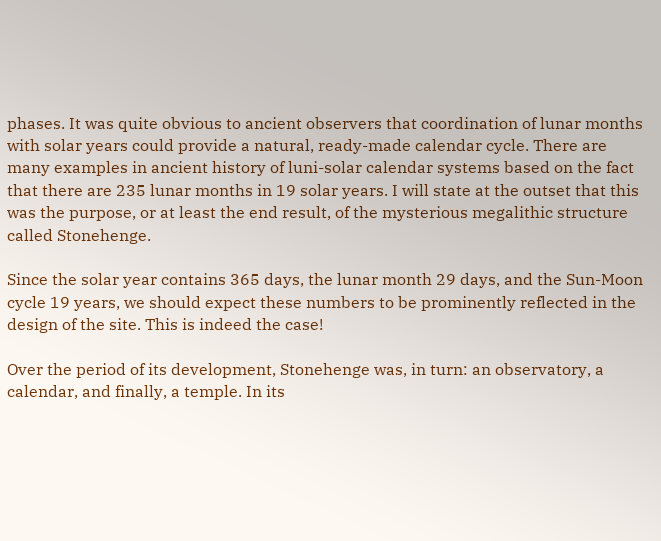phases. It was quite obvious to ancient observers that coordination of lunar months with solar years could provide a natural, ready-made calendar cycle. There are many examples in ancient history of luni-solar calendar systems based on the fact that there are 235 lunar months in 19 solar years. I will state at the outset that this was the purpose, or at least the end result, of the mysterious megalithic structure called Stonehenge.

Since the solar year contains 365 days, the lunar month 29 days, and the Sun-Moon cycle 19 years, we should expect these numbers to be prominently reflected in the design of the site. This is indeed the case!

Over the period of its development, Stonehenge was, in turn: an observatory, a calendar, and finally, a temple. In its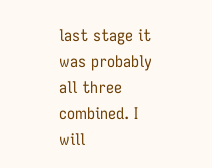last stage it was probably all three combined. I will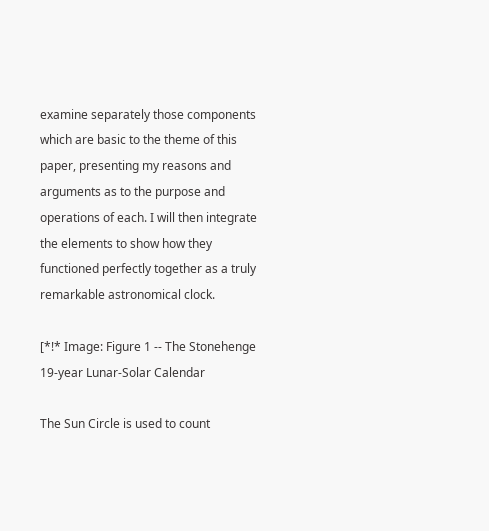examine separately those components which are basic to the theme of this paper, presenting my reasons and arguments as to the purpose and operations of each. I will then integrate the elements to show how they functioned perfectly together as a truly remarkable astronomical clock.

[*!* Image: Figure 1 -- The Stonehenge 19-year Lunar-Solar Calendar

The Sun Circle is used to count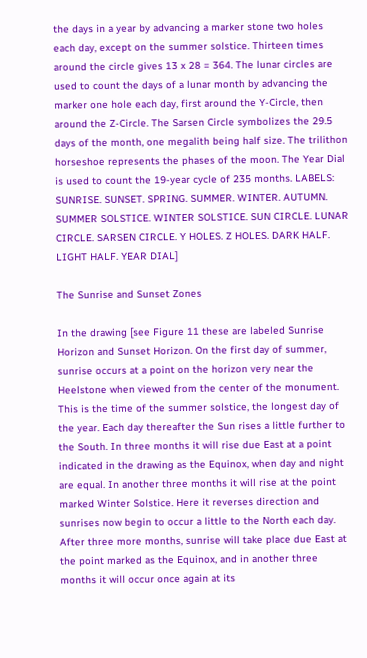the days in a year by advancing a marker stone two holes each day, except on the summer solstice. Thirteen times around the circle gives 13 x 28 = 364. The lunar circles are used to count the days of a lunar month by advancing the marker one hole each day, first around the Y-Circle, then around the Z-Circle. The Sarsen Circle symbolizes the 29.5 days of the month, one megalith being half size. The trilithon horseshoe represents the phases of the moon. The Year Dial is used to count the 19-year cycle of 235 months. LABELS: SUNRISE. SUNSET. SPRING. SUMMER. WINTER. AUTUMN. SUMMER SOLSTICE. WINTER SOLSTICE. SUN CIRCLE. LUNAR CIRCLE. SARSEN CIRCLE. Y HOLES. Z HOLES. DARK HALF. LIGHT HALF. YEAR DIAL]

The Sunrise and Sunset Zones

In the drawing [see Figure 11 these are labeled Sunrise Horizon and Sunset Horizon. On the first day of summer, sunrise occurs at a point on the horizon very near the Heelstone when viewed from the center of the monument. This is the time of the summer solstice, the longest day of the year. Each day thereafter the Sun rises a little further to the South. In three months it will rise due East at a point indicated in the drawing as the Equinox, when day and night are equal. In another three months it will rise at the point marked Winter Solstice. Here it reverses direction and sunrises now begin to occur a little to the North each day. After three more months, sunrise will take place due East at the point marked as the Equinox, and in another three months it will occur once again at its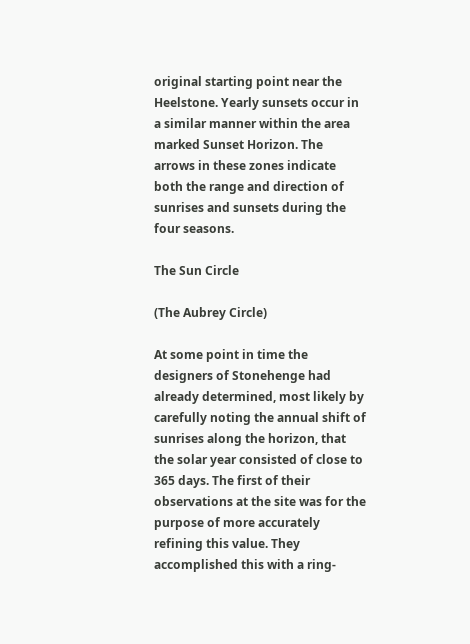original starting point near the Heelstone. Yearly sunsets occur in a similar manner within the area marked Sunset Horizon. The arrows in these zones indicate both the range and direction of sunrises and sunsets during the four seasons.

The Sun Circle

(The Aubrey Circle)

At some point in time the designers of Stonehenge had already determined, most likely by carefully noting the annual shift of sunrises along the horizon, that the solar year consisted of close to 365 days. The first of their observations at the site was for the purpose of more accurately refining this value. They accomplished this with a ring-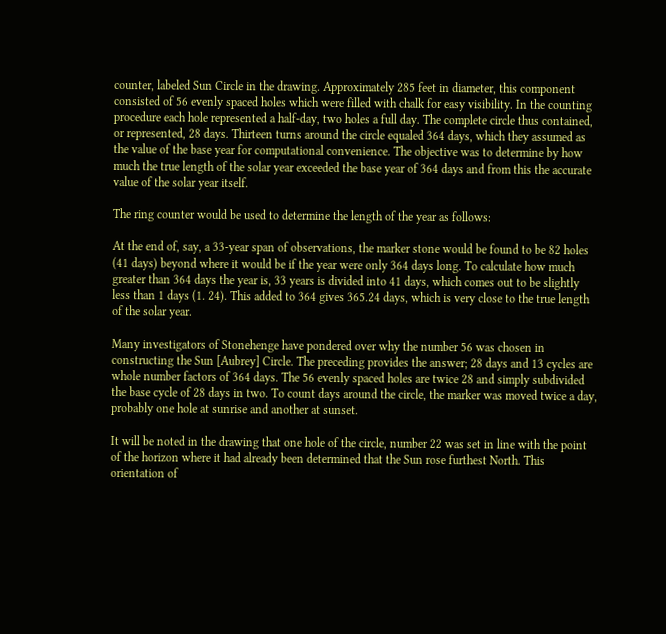counter, labeled Sun Circle in the drawing. Approximately 285 feet in diameter, this component consisted of 56 evenly spaced holes which were filled with chalk for easy visibility. In the counting procedure each hole represented a half-day, two holes a full day. The complete circle thus contained, or represented, 28 days. Thirteen turns around the circle equaled 364 days, which they assumed as the value of the base year for computational convenience. The objective was to determine by how much the true length of the solar year exceeded the base year of 364 days and from this the accurate value of the solar year itself.

The ring counter would be used to determine the length of the year as follows:

At the end of, say, a 33-year span of observations, the marker stone would be found to be 82 holes (41 days) beyond where it would be if the year were only 364 days long. To calculate how much greater than 364 days the year is, 33 years is divided into 41 days, which comes out to be slightly less than 1 days (1. 24). This added to 364 gives 365.24 days, which is very close to the true length of the solar year.

Many investigators of Stonehenge have pondered over why the number 56 was chosen in constructing the Sun [Aubrey] Circle. The preceding provides the answer; 28 days and 13 cycles are whole number factors of 364 days. The 56 evenly spaced holes are twice 28 and simply subdivided the base cycle of 28 days in two. To count days around the circle, the marker was moved twice a day, probably one hole at sunrise and another at sunset.

It will be noted in the drawing that one hole of the circle, number 22 was set in line with the point of the horizon where it had already been determined that the Sun rose furthest North. This orientation of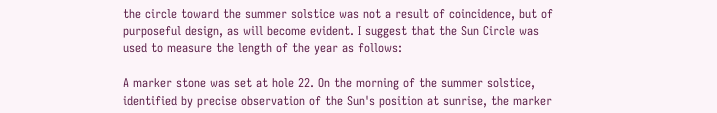the circle toward the summer solstice was not a result of coincidence, but of purposeful design, as will become evident. I suggest that the Sun Circle was used to measure the length of the year as follows:

A marker stone was set at hole 22. On the morning of the summer solstice, identified by precise observation of the Sun's position at sunrise, the marker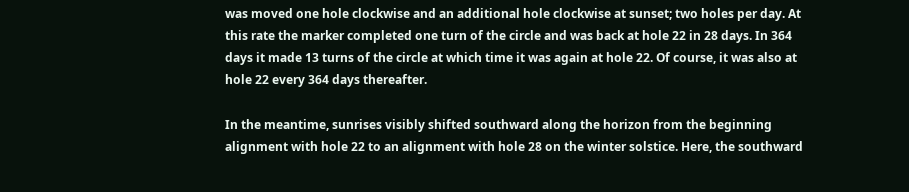was moved one hole clockwise and an additional hole clockwise at sunset; two holes per day. At this rate the marker completed one turn of the circle and was back at hole 22 in 28 days. In 364 days it made 13 turns of the circle at which time it was again at hole 22. Of course, it was also at hole 22 every 364 days thereafter.

In the meantime, sunrises visibly shifted southward along the horizon from the beginning alignment with hole 22 to an alignment with hole 28 on the winter solstice. Here, the southward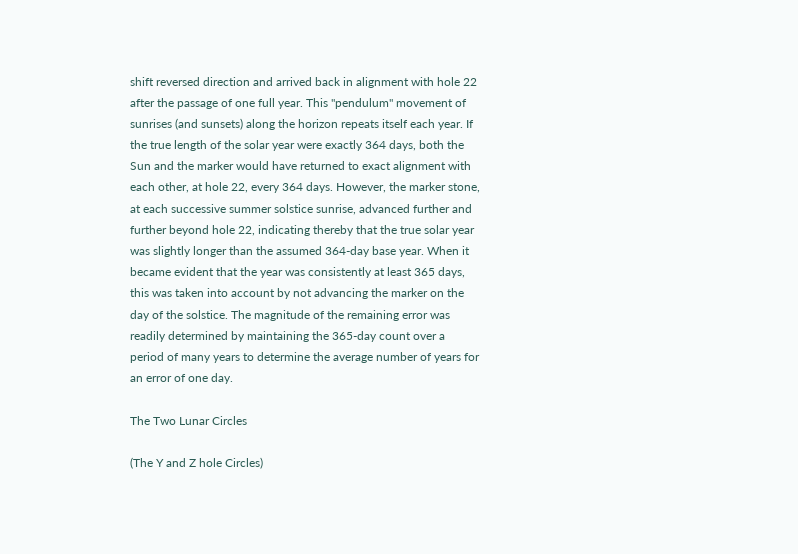shift reversed direction and arrived back in alignment with hole 22 after the passage of one full year. This "pendulum" movement of sunrises (and sunsets) along the horizon repeats itself each year. If the true length of the solar year were exactly 364 days, both the Sun and the marker would have returned to exact alignment with each other, at hole 22, every 364 days. However, the marker stone, at each successive summer solstice sunrise, advanced further and further beyond hole 22, indicating thereby that the true solar year was slightly longer than the assumed 364-day base year. When it became evident that the year was consistently at least 365 days, this was taken into account by not advancing the marker on the day of the solstice. The magnitude of the remaining error was readily determined by maintaining the 365-day count over a period of many years to determine the average number of years for an error of one day.

The Two Lunar Circles

(The Y and Z hole Circles)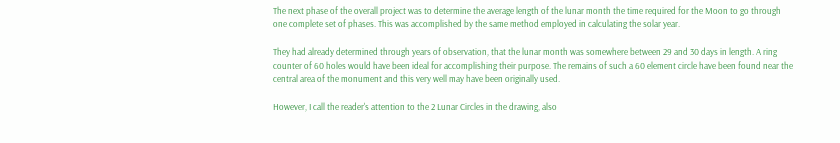The next phase of the overall project was to determine the average length of the lunar month the time required for the Moon to go through one complete set of phases. This was accomplished by the same method employed in calculating the solar year.

They had already determined through years of observation, that the lunar month was somewhere between 29 and 30 days in length. A ring counter of 60 holes would have been ideal for accomplishing their purpose. The remains of such a 60 element circle have been found near the central area of the monument and this very well may have been originally used.

However, I call the reader's attention to the 2 Lunar Circles in the drawing, also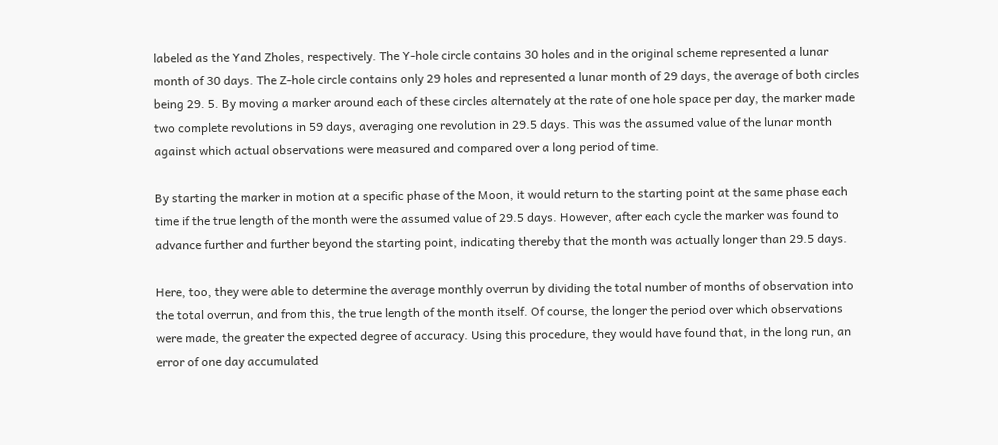labeled as the Yand Zholes, respectively. The Y-hole circle contains 30 holes and in the original scheme represented a lunar month of 30 days. The Z-hole circle contains only 29 holes and represented a lunar month of 29 days, the average of both circles being 29. 5. By moving a marker around each of these circles alternately at the rate of one hole space per day, the marker made two complete revolutions in 59 days, averaging one revolution in 29.5 days. This was the assumed value of the lunar month against which actual observations were measured and compared over a long period of time.

By starting the marker in motion at a specific phase of the Moon, it would return to the starting point at the same phase each time if the true length of the month were the assumed value of 29.5 days. However, after each cycle the marker was found to advance further and further beyond the starting point, indicating thereby that the month was actually longer than 29.5 days.

Here, too, they were able to determine the average monthly overrun by dividing the total number of months of observation into the total overrun, and from this, the true length of the month itself. Of course, the longer the period over which observations were made, the greater the expected degree of accuracy. Using this procedure, they would have found that, in the long run, an error of one day accumulated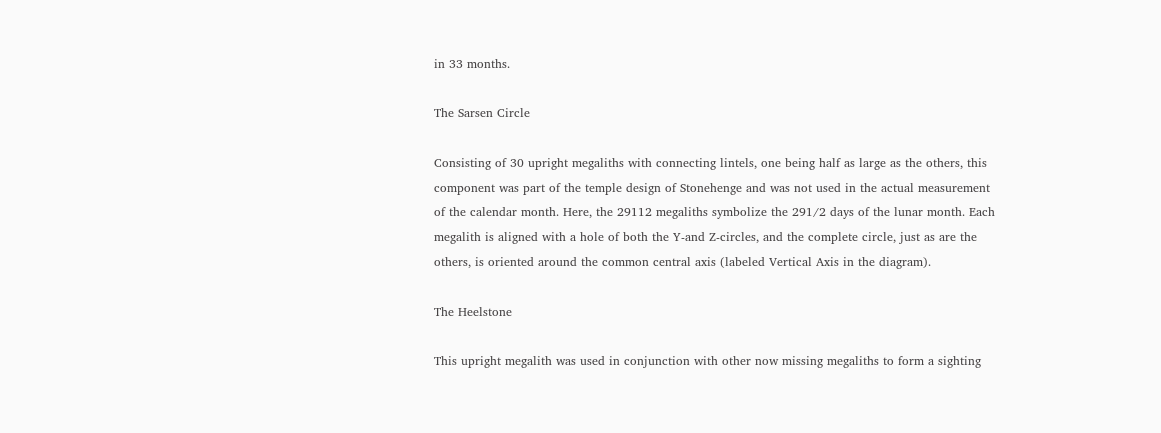in 33 months.

The Sarsen Circle

Consisting of 30 upright megaliths with connecting lintels, one being half as large as the others, this component was part of the temple design of Stonehenge and was not used in the actual measurement of the calendar month. Here, the 29112 megaliths symbolize the 291/2 days of the lunar month. Each megalith is aligned with a hole of both the Y-and Z-circles, and the complete circle, just as are the others, is oriented around the common central axis (labeled Vertical Axis in the diagram).

The Heelstone

This upright megalith was used in conjunction with other now missing megaliths to form a sighting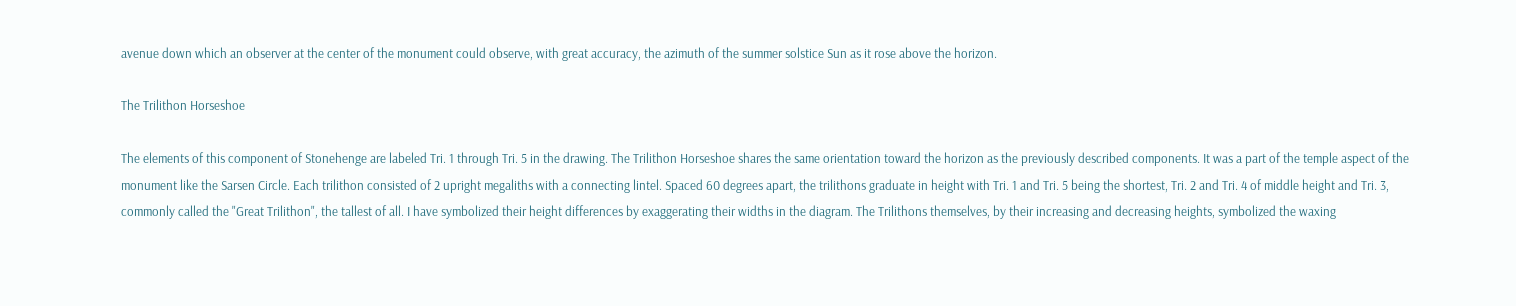avenue down which an observer at the center of the monument could observe, with great accuracy, the azimuth of the summer solstice Sun as it rose above the horizon.

The Trilithon Horseshoe

The elements of this component of Stonehenge are labeled Tri. 1 through Tri. 5 in the drawing. The Trilithon Horseshoe shares the same orientation toward the horizon as the previously described components. It was a part of the temple aspect of the monument like the Sarsen Circle. Each trilithon consisted of 2 upright megaliths with a connecting lintel. Spaced 60 degrees apart, the trilithons graduate in height with Tri. 1 and Tri. 5 being the shortest, Tri. 2 and Tri. 4 of middle height and Tri. 3, commonly called the "Great Trilithon", the tallest of all. I have symbolized their height differences by exaggerating their widths in the diagram. The Trilithons themselves, by their increasing and decreasing heights, symbolized the waxing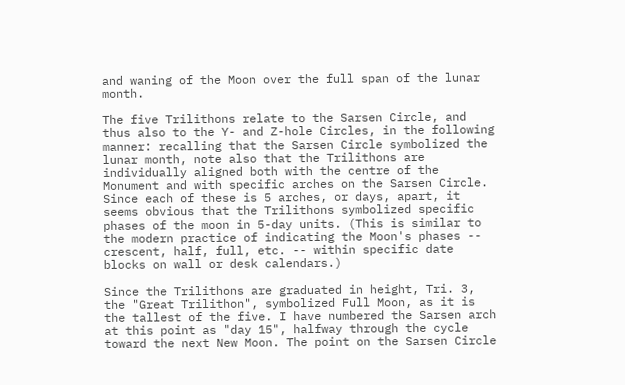and waning of the Moon over the full span of the lunar month.

The five Trilithons relate to the Sarsen Circle, and thus also to the Y- and Z-hole Circles, in the following manner: recalling that the Sarsen Circle symbolized the lunar month, note also that the Trilithons are individually aligned both with the centre of the Monument and with specific arches on the Sarsen Circle. Since each of these is 5 arches, or days, apart, it seems obvious that the Trilithons symbolized specific phases of the moon in 5-day units. (This is similar to the modern practice of indicating the Moon's phases -- crescent, half, full, etc. -- within specific date blocks on wall or desk calendars.)

Since the Trilithons are graduated in height, Tri. 3, the "Great Trilithon", symbolized Full Moon, as it is the tallest of the five. I have numbered the Sarsen arch at this point as "day 15", halfway through the cycle toward the next New Moon. The point on the Sarsen Circle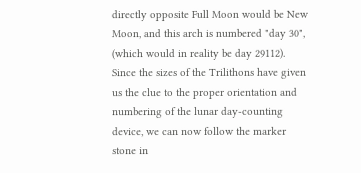directly opposite Full Moon would be New Moon, and this arch is numbered "day 30", (which would in reality be day 29112). Since the sizes of the Trilithons have given us the clue to the proper orientation and numbering of the lunar day-counting device, we can now follow the marker stone in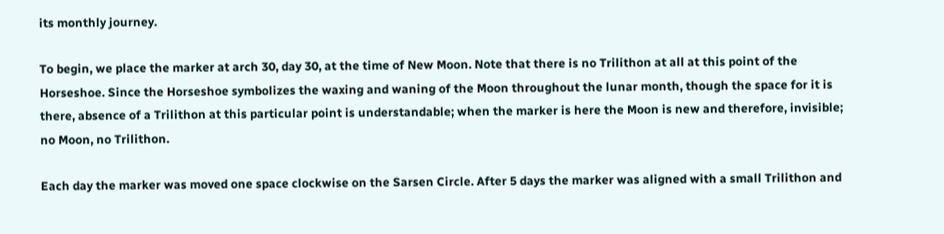its monthly journey.

To begin, we place the marker at arch 30, day 30, at the time of New Moon. Note that there is no Trilithon at all at this point of the Horseshoe. Since the Horseshoe symbolizes the waxing and waning of the Moon throughout the lunar month, though the space for it is there, absence of a Trilithon at this particular point is understandable; when the marker is here the Moon is new and therefore, invisible; no Moon, no Trilithon.

Each day the marker was moved one space clockwise on the Sarsen Circle. After 5 days the marker was aligned with a small Trilithon and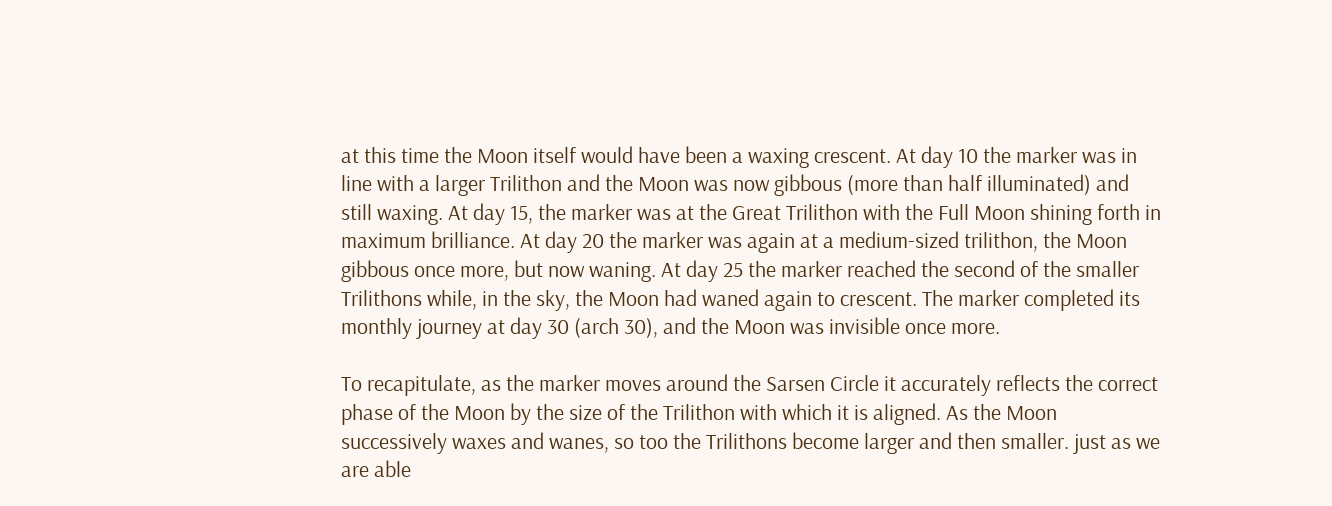at this time the Moon itself would have been a waxing crescent. At day 10 the marker was in line with a larger Trilithon and the Moon was now gibbous (more than half illuminated) and still waxing. At day 15, the marker was at the Great Trilithon with the Full Moon shining forth in maximum brilliance. At day 20 the marker was again at a medium-sized trilithon, the Moon gibbous once more, but now waning. At day 25 the marker reached the second of the smaller Trilithons while, in the sky, the Moon had waned again to crescent. The marker completed its monthly journey at day 30 (arch 30), and the Moon was invisible once more.

To recapitulate, as the marker moves around the Sarsen Circle it accurately reflects the correct phase of the Moon by the size of the Trilithon with which it is aligned. As the Moon successively waxes and wanes, so too the Trilithons become larger and then smaller. just as we are able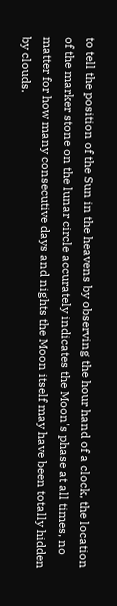to tell the position of the Sun in the heavens by observing the hour hand of a clock, the location of the marker stone on the lunar circle accurately indicates the Moon's phase at all times, no matter for how many consecutive days and nights the Moon itself may have been totally hidden by clouds.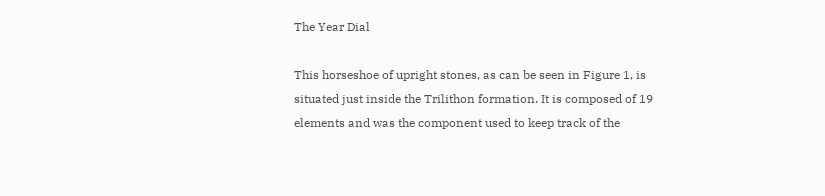The Year Dial

This horseshoe of upright stones, as can be seen in Figure 1, is situated just inside the Trilithon formation. It is composed of 19 elements and was the component used to keep track of the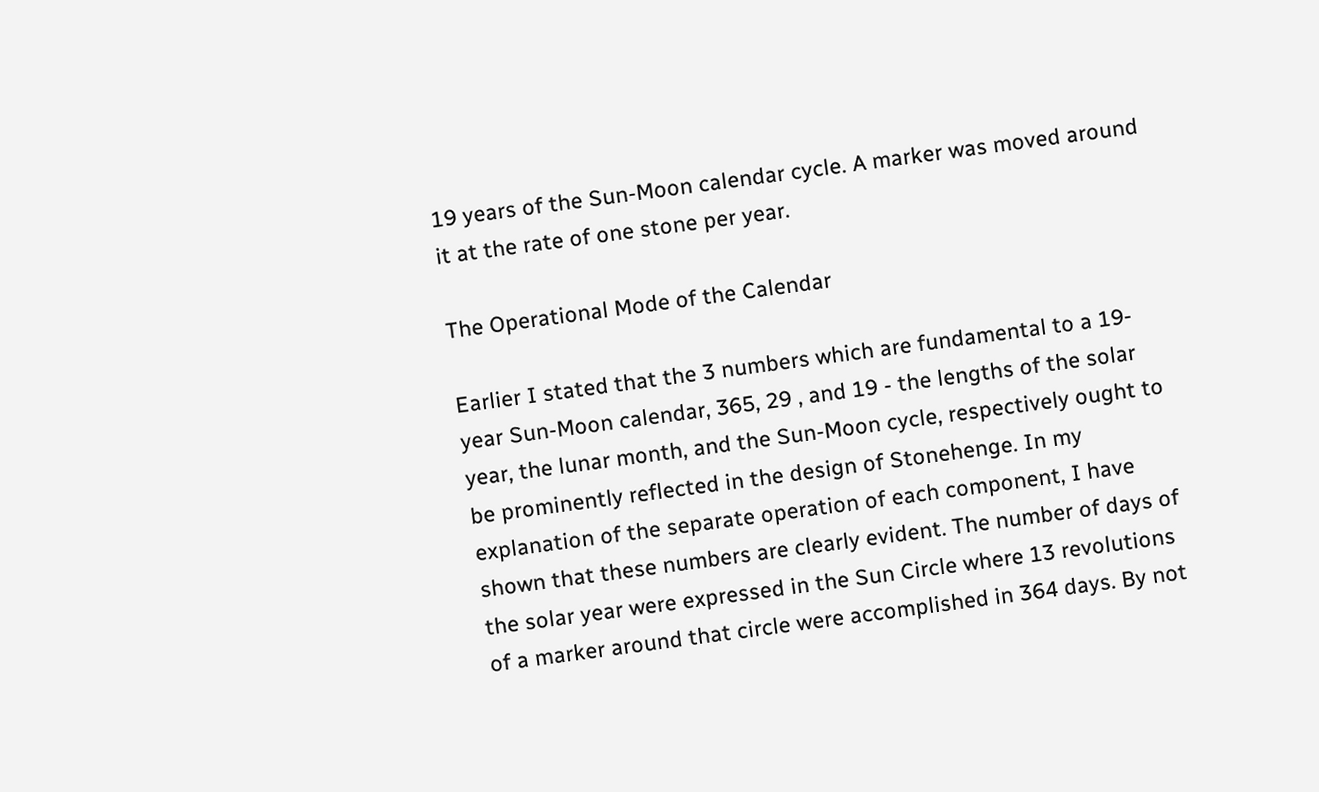19 years of the Sun-Moon calendar cycle. A marker was moved around it at the rate of one stone per year.

The Operational Mode of the Calendar

Earlier I stated that the 3 numbers which are fundamental to a 19-year Sun-Moon calendar, 365, 29 , and 19 - the lengths of the solar year, the lunar month, and the Sun-Moon cycle, respectively ought to be prominently reflected in the design of Stonehenge. In my explanation of the separate operation of each component, I have shown that these numbers are clearly evident. The number of days of the solar year were expressed in the Sun Circle where 13 revolutions of a marker around that circle were accomplished in 364 days. By not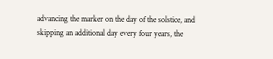advancing the marker on the day of the solstice, and skipping an additional day every four years, the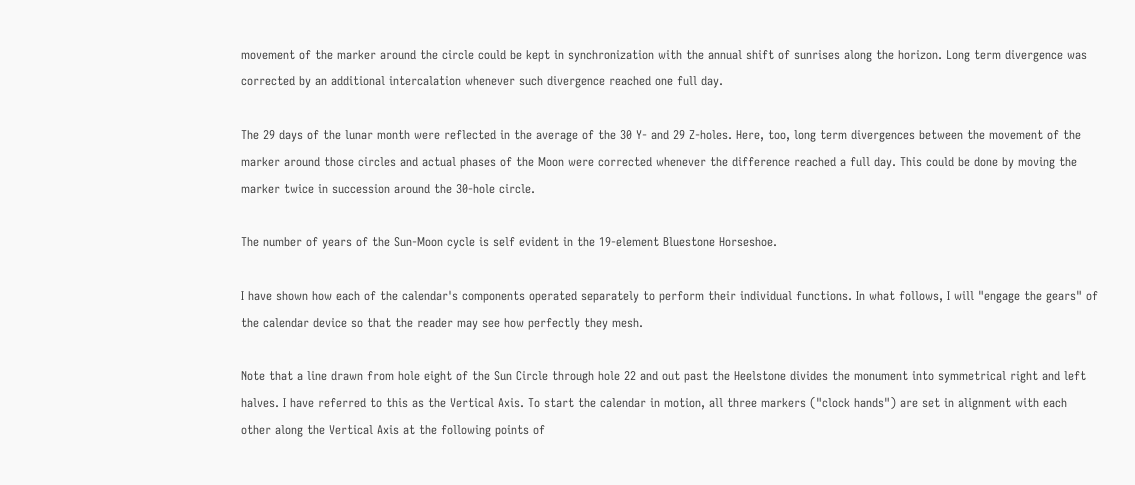movement of the marker around the circle could be kept in synchronization with the annual shift of sunrises along the horizon. Long term divergence was corrected by an additional intercalation whenever such divergence reached one full day.

The 29 days of the lunar month were reflected in the average of the 30 Y- and 29 Z-holes. Here, too, long term divergences between the movement of the marker around those circles and actual phases of the Moon were corrected whenever the difference reached a full day. This could be done by moving the marker twice in succession around the 30-hole circle.

The number of years of the Sun-Moon cycle is self evident in the 19-element Bluestone Horseshoe.

I have shown how each of the calendar's components operated separately to perform their individual functions. In what follows, I will "engage the gears" of the calendar device so that the reader may see how perfectly they mesh.

Note that a line drawn from hole eight of the Sun Circle through hole 22 and out past the Heelstone divides the monument into symmetrical right and left halves. I have referred to this as the Vertical Axis. To start the calendar in motion, all three markers ("clock hands") are set in alignment with each other along the Vertical Axis at the following points of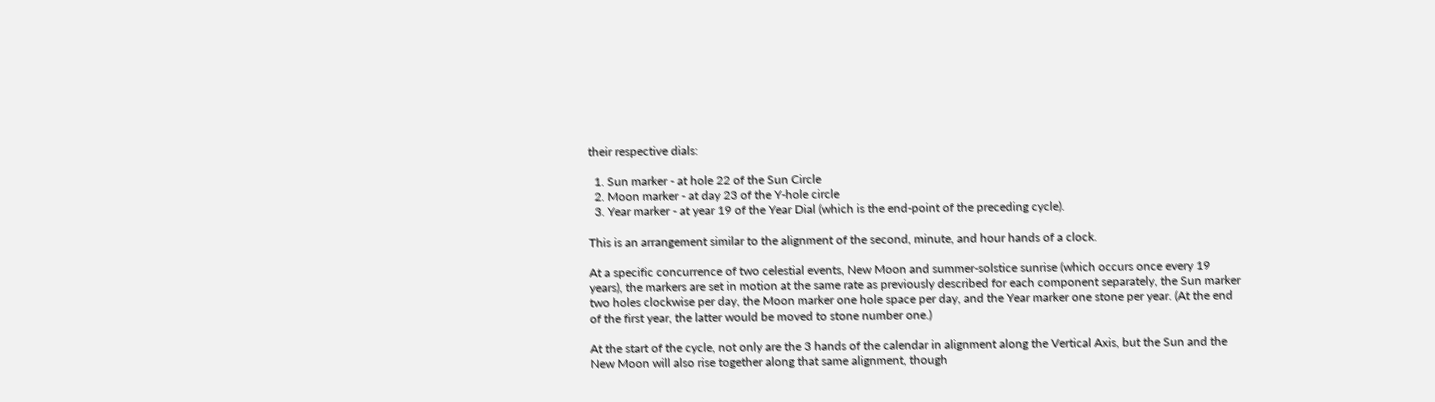their respective dials:

  1. Sun marker - at hole 22 of the Sun Circle
  2. Moon marker - at day 23 of the Y-hole circle
  3. Year marker - at year 19 of the Year Dial (which is the end-point of the preceding cycle).

This is an arrangement similar to the alignment of the second, minute, and hour hands of a clock.

At a specific concurrence of two celestial events, New Moon and summer-solstice sunrise (which occurs once every 19 years), the markers are set in motion at the same rate as previously described for each component separately, the Sun marker two holes clockwise per day, the Moon marker one hole space per day, and the Year marker one stone per year. (At the end of the first year, the latter would be moved to stone number one.)

At the start of the cycle, not only are the 3 hands of the calendar in alignment along the Vertical Axis, but the Sun and the New Moon will also rise together along that same alignment, though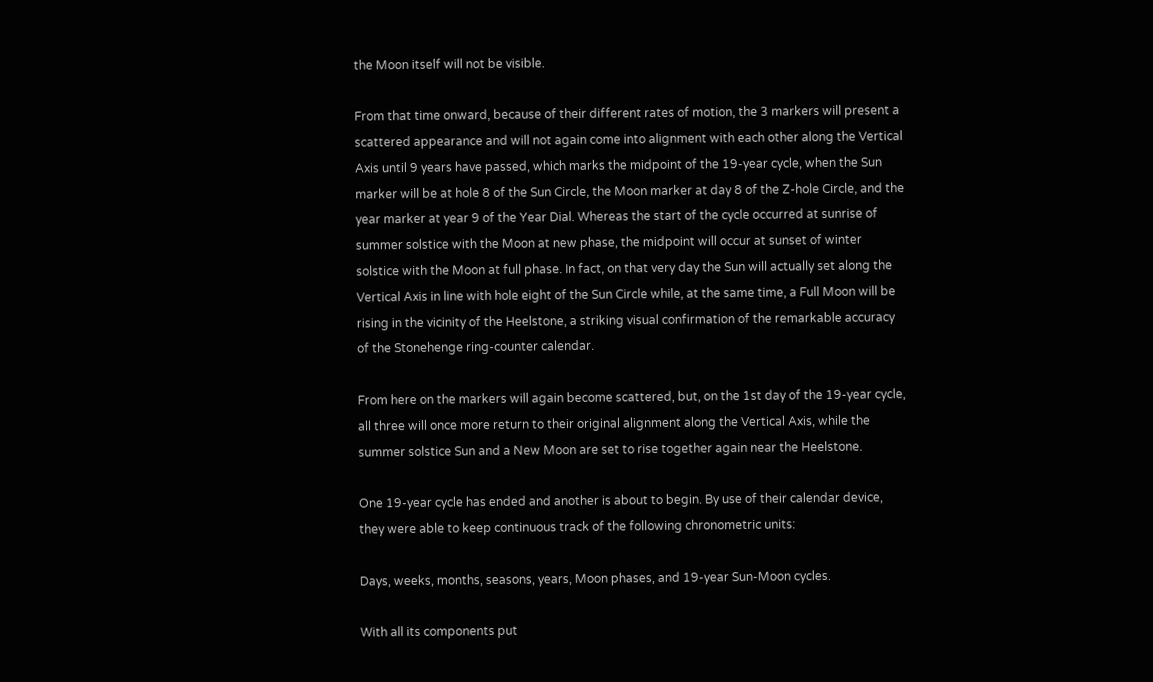the Moon itself will not be visible.

From that time onward, because of their different rates of motion, the 3 markers will present a scattered appearance and will not again come into alignment with each other along the Vertical Axis until 9 years have passed, which marks the midpoint of the 19-year cycle, when the Sun marker will be at hole 8 of the Sun Circle, the Moon marker at day 8 of the Z-hole Circle, and the year marker at year 9 of the Year Dial. Whereas the start of the cycle occurred at sunrise of summer solstice with the Moon at new phase, the midpoint will occur at sunset of winter solstice with the Moon at full phase. In fact, on that very day the Sun will actually set along the Vertical Axis in line with hole eight of the Sun Circle while, at the same time, a Full Moon will be rising in the vicinity of the Heelstone, a striking visual confirmation of the remarkable accuracy of the Stonehenge ring-counter calendar.

From here on the markers will again become scattered, but, on the 1st day of the 19-year cycle, all three will once more return to their original alignment along the Vertical Axis, while the summer solstice Sun and a New Moon are set to rise together again near the Heelstone.

One 19-year cycle has ended and another is about to begin. By use of their calendar device, they were able to keep continuous track of the following chronometric units:

Days, weeks, months, seasons, years, Moon phases, and 19-year Sun-Moon cycles.

With all its components put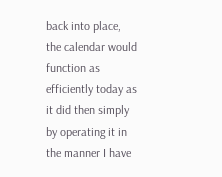back into place, the calendar would function as efficiently today as it did then simply by operating it in the manner I have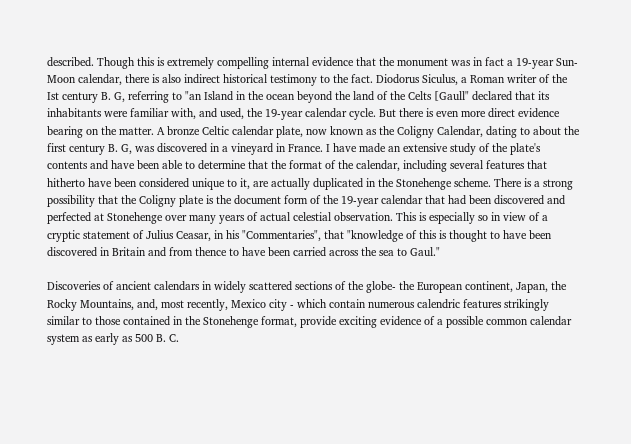described. Though this is extremely compelling internal evidence that the monument was in fact a 19-year Sun-Moon calendar, there is also indirect historical testimony to the fact. Diodorus Siculus, a Roman writer of the Ist century B. G, referring to "an Island in the ocean beyond the land of the Celts [Gaull" declared that its inhabitants were familiar with, and used, the 19-year calendar cycle. But there is even more direct evidence bearing on the matter. A bronze Celtic calendar plate, now known as the Coligny Calendar, dating to about the first century B. G, was discovered in a vineyard in France. I have made an extensive study of the plate's contents and have been able to determine that the format of the calendar, including several features that hitherto have been considered unique to it, are actually duplicated in the Stonehenge scheme. There is a strong possibility that the Coligny plate is the document form of the 19-year calendar that had been discovered and perfected at Stonehenge over many years of actual celestial observation. This is especially so in view of a cryptic statement of Julius Ceasar, in his "Commentaries", that "knowledge of this is thought to have been discovered in Britain and from thence to have been carried across the sea to Gaul."

Discoveries of ancient calendars in widely scattered sections of the globe- the European continent, Japan, the Rocky Mountains, and, most recently, Mexico city - which contain numerous calendric features strikingly similar to those contained in the Stonehenge format, provide exciting evidence of a possible common calendar system as early as 500 B. C.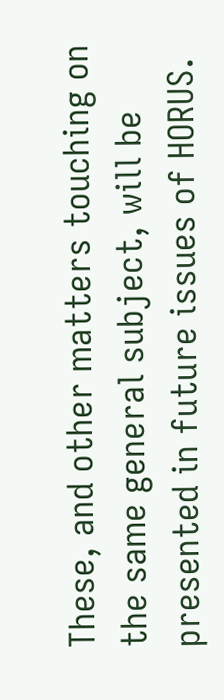These, and other matters touching on the same general subject, will be presented in future issues of HORUS.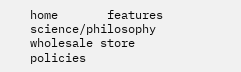home       features       science/philosophy       wholesale store        policies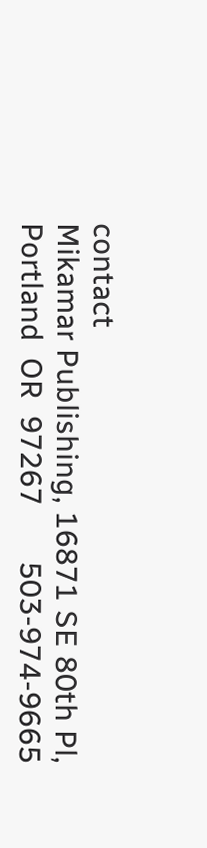contact
Mikamar Publishing, 16871 SE 80th Pl,  Portland  OR  97267       503-974-9665